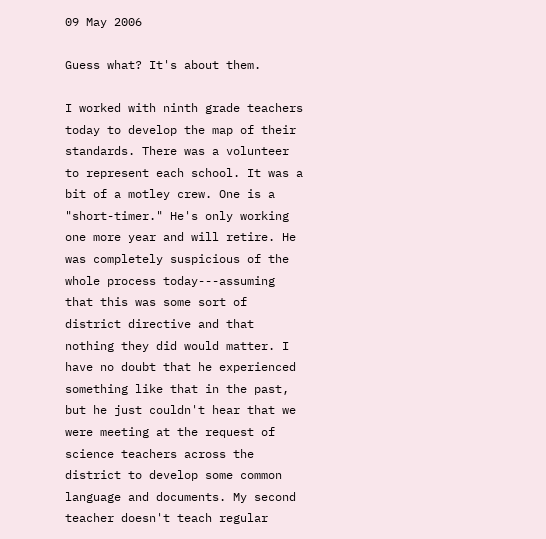09 May 2006

Guess what? It's about them.

I worked with ninth grade teachers today to develop the map of their standards. There was a volunteer to represent each school. It was a bit of a motley crew. One is a "short-timer." He's only working one more year and will retire. He was completely suspicious of the whole process today---assuming that this was some sort of district directive and that nothing they did would matter. I have no doubt that he experienced something like that in the past, but he just couldn't hear that we were meeting at the request of science teachers across the district to develop some common language and documents. My second teacher doesn't teach regular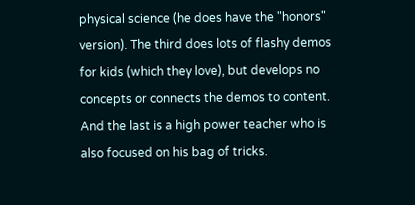physical science (he does have the "honors" version). The third does lots of flashy demos for kids (which they love), but develops no concepts or connects the demos to content. And the last is a high power teacher who is also focused on his bag of tricks.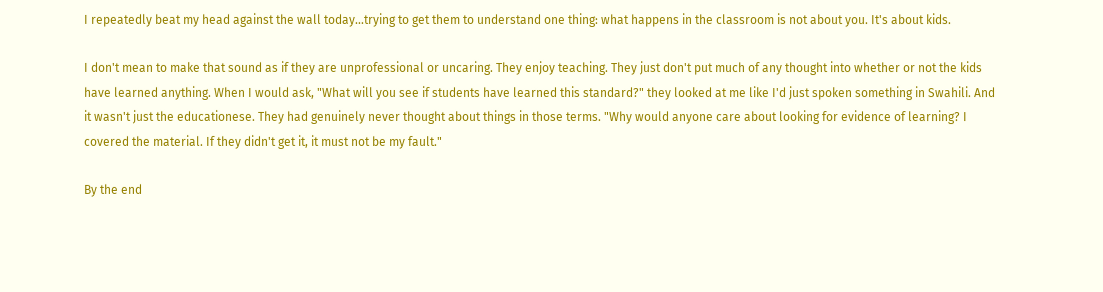I repeatedly beat my head against the wall today...trying to get them to understand one thing: what happens in the classroom is not about you. It's about kids.

I don't mean to make that sound as if they are unprofessional or uncaring. They enjoy teaching. They just don't put much of any thought into whether or not the kids have learned anything. When I would ask, "What will you see if students have learned this standard?" they looked at me like I'd just spoken something in Swahili. And it wasn't just the educationese. They had genuinely never thought about things in those terms. "Why would anyone care about looking for evidence of learning? I covered the material. If they didn't get it, it must not be my fault."

By the end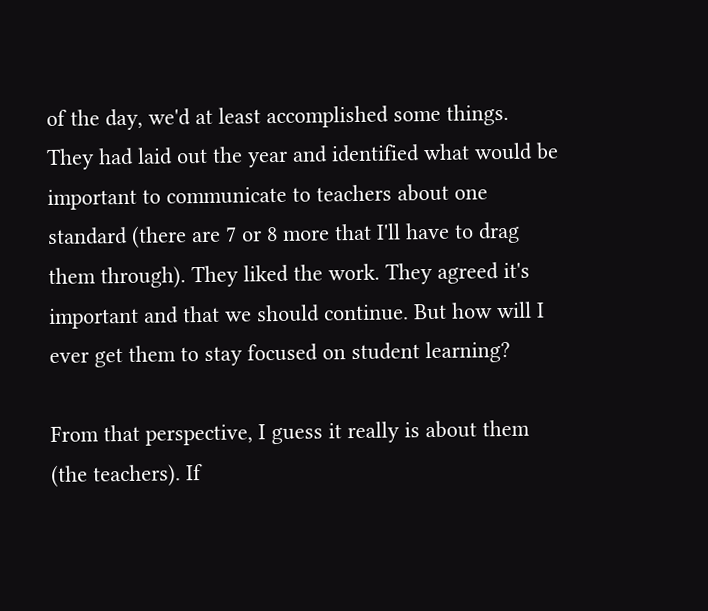of the day, we'd at least accomplished some things. They had laid out the year and identified what would be important to communicate to teachers about one standard (there are 7 or 8 more that I'll have to drag them through). They liked the work. They agreed it's important and that we should continue. But how will I ever get them to stay focused on student learning?

From that perspective, I guess it really is about them (the teachers). If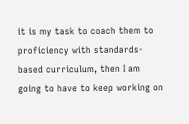it is my task to coach them to proficiency with standards-based curriculum, then I am going to have to keep working on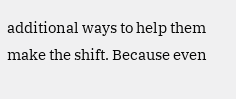additional ways to help them make the shift. Because even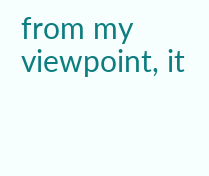from my viewpoint, it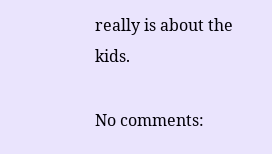really is about the kids.

No comments: